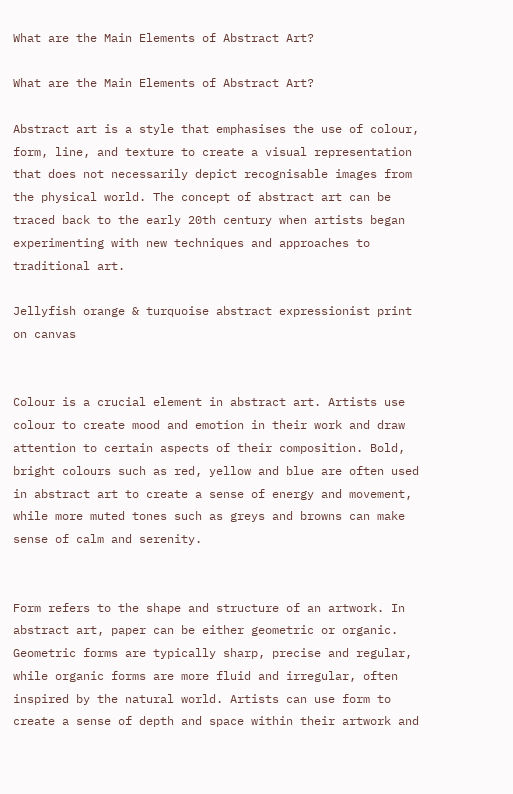What are the Main Elements of Abstract Art?

What are the Main Elements of Abstract Art?

Abstract art is a style that emphasises the use of colour, form, line, and texture to create a visual representation that does not necessarily depict recognisable images from the physical world. The concept of abstract art can be traced back to the early 20th century when artists began experimenting with new techniques and approaches to traditional art.

Jellyfish orange & turquoise abstract expressionist print on canvas


Colour is a crucial element in abstract art. Artists use colour to create mood and emotion in their work and draw attention to certain aspects of their composition. Bold, bright colours such as red, yellow and blue are often used in abstract art to create a sense of energy and movement, while more muted tones such as greys and browns can make sense of calm and serenity.


Form refers to the shape and structure of an artwork. In abstract art, paper can be either geometric or organic. Geometric forms are typically sharp, precise and regular, while organic forms are more fluid and irregular, often inspired by the natural world. Artists can use form to create a sense of depth and space within their artwork and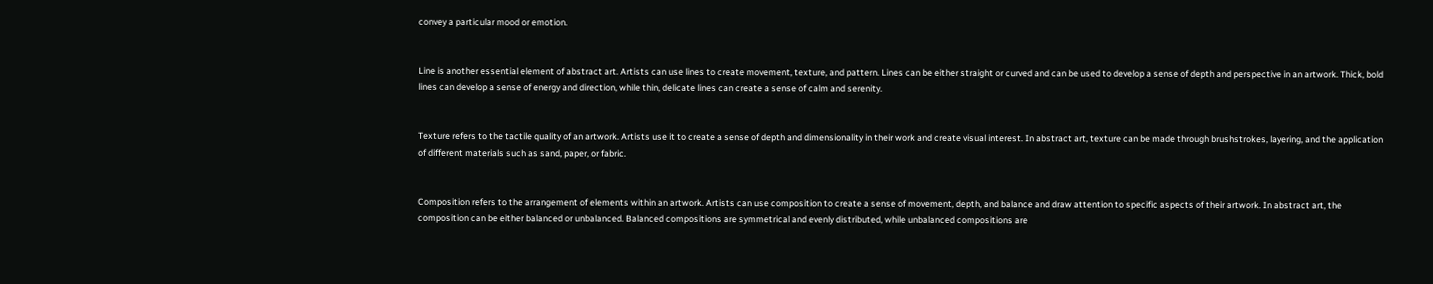convey a particular mood or emotion.


Line is another essential element of abstract art. Artists can use lines to create movement, texture, and pattern. Lines can be either straight or curved and can be used to develop a sense of depth and perspective in an artwork. Thick, bold lines can develop a sense of energy and direction, while thin, delicate lines can create a sense of calm and serenity.


Texture refers to the tactile quality of an artwork. Artists use it to create a sense of depth and dimensionality in their work and create visual interest. In abstract art, texture can be made through brushstrokes, layering, and the application of different materials such as sand, paper, or fabric.


Composition refers to the arrangement of elements within an artwork. Artists can use composition to create a sense of movement, depth, and balance and draw attention to specific aspects of their artwork. In abstract art, the composition can be either balanced or unbalanced. Balanced compositions are symmetrical and evenly distributed, while unbalanced compositions are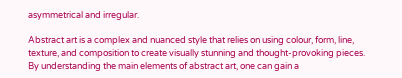asymmetrical and irregular.

Abstract art is a complex and nuanced style that relies on using colour, form, line, texture, and composition to create visually stunning and thought-provoking pieces. By understanding the main elements of abstract art, one can gain a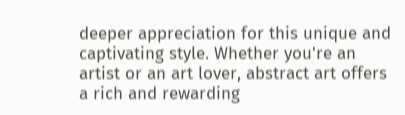deeper appreciation for this unique and captivating style. Whether you're an artist or an art lover, abstract art offers a rich and rewarding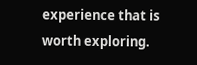experience that is worth exploring.